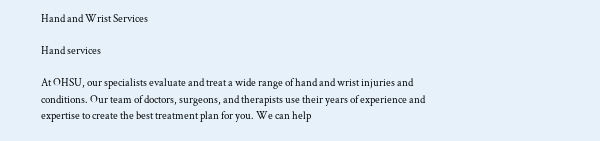Hand and Wrist Services

Hand services

At OHSU, our specialists evaluate and treat a wide range of hand and wrist injuries and conditions. Our team of doctors, surgeons, and therapists use their years of experience and expertise to create the best treatment plan for you. We can help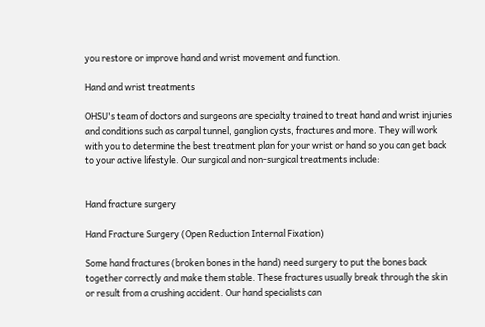you restore or improve hand and wrist movement and function.

Hand and wrist treatments

OHSU's team of doctors and surgeons are specialty trained to treat hand and wrist injuries and conditions such as carpal tunnel, ganglion cysts, fractures and more. They will work with you to determine the best treatment plan for your wrist or hand so you can get back to your active lifestyle. Our surgical and non-surgical treatments include:


Hand fracture surgery

Hand Fracture Surgery (Open Reduction Internal Fixation)

Some hand fractures (broken bones in the hand) need surgery to put the bones back together correctly and make them stable. These fractures usually break through the skin or result from a crushing accident. Our hand specialists can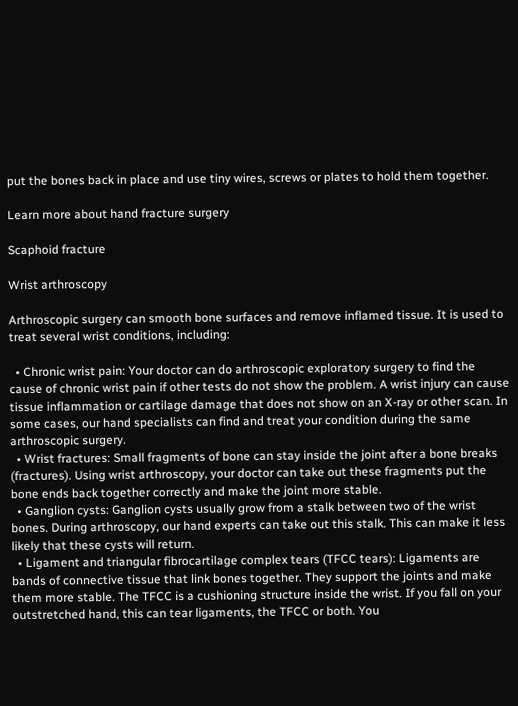put the bones back in place and use tiny wires, screws or plates to hold them together.

Learn more about hand fracture surgery

Scaphoid fracture

Wrist arthroscopy

Arthroscopic surgery can smooth bone surfaces and remove inflamed tissue. It is used to treat several wrist conditions, including:

  • Chronic wrist pain: Your doctor can do arthroscopic exploratory surgery to find the cause of chronic wrist pain if other tests do not show the problem. A wrist injury can cause tissue inflammation or cartilage damage that does not show on an X-ray or other scan. In some cases, our hand specialists can find and treat your condition during the same arthroscopic surgery.
  • Wrist fractures: Small fragments of bone can stay inside the joint after a bone breaks (fractures). Using wrist arthroscopy, your doctor can take out these fragments put the bone ends back together correctly and make the joint more stable.
  • Ganglion cysts: Ganglion cysts usually grow from a stalk between two of the wrist bones. During arthroscopy, our hand experts can take out this stalk. This can make it less likely that these cysts will return.
  • Ligament and triangular fibrocartilage complex tears (TFCC tears): Ligaments are bands of connective tissue that link bones together. They support the joints and make them more stable. The TFCC is a cushioning structure inside the wrist. If you fall on your outstretched hand, this can tear ligaments, the TFCC or both. You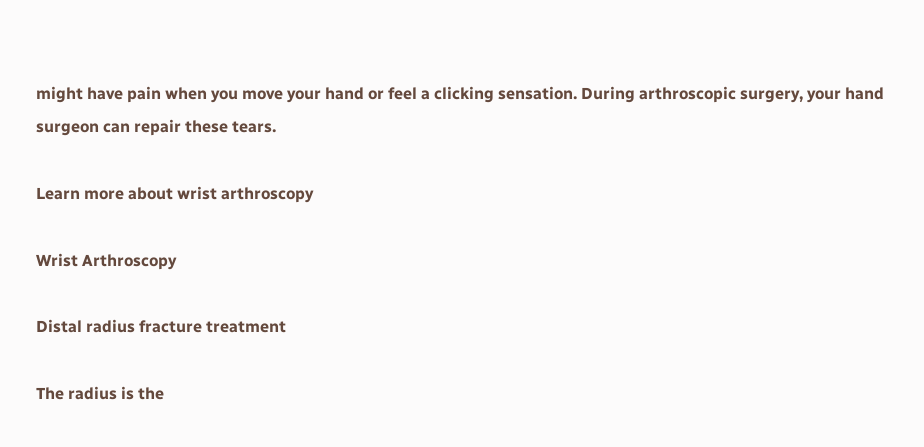might have pain when you move your hand or feel a clicking sensation. During arthroscopic surgery, your hand surgeon can repair these tears.

Learn more about wrist arthroscopy

Wrist Arthroscopy

Distal radius fracture treatment

The radius is the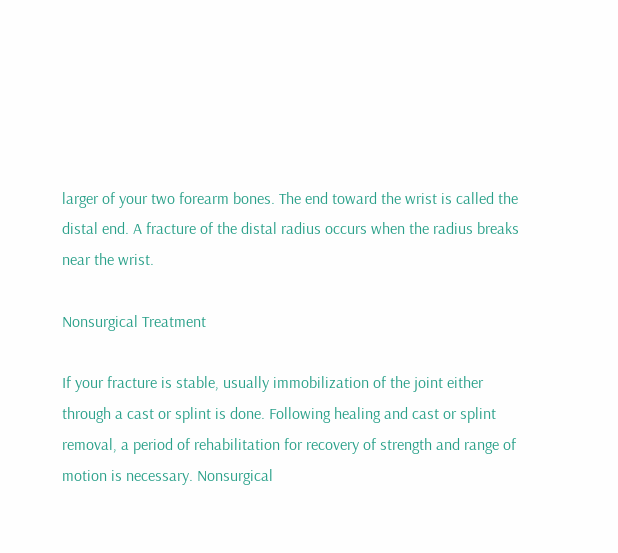larger of your two forearm bones. The end toward the wrist is called the distal end. A fracture of the distal radius occurs when the radius breaks near the wrist.

Nonsurgical Treatment

If your fracture is stable, usually immobilization of the joint either through a cast or splint is done. Following healing and cast or splint removal, a period of rehabilitation for recovery of strength and range of motion is necessary. Nonsurgical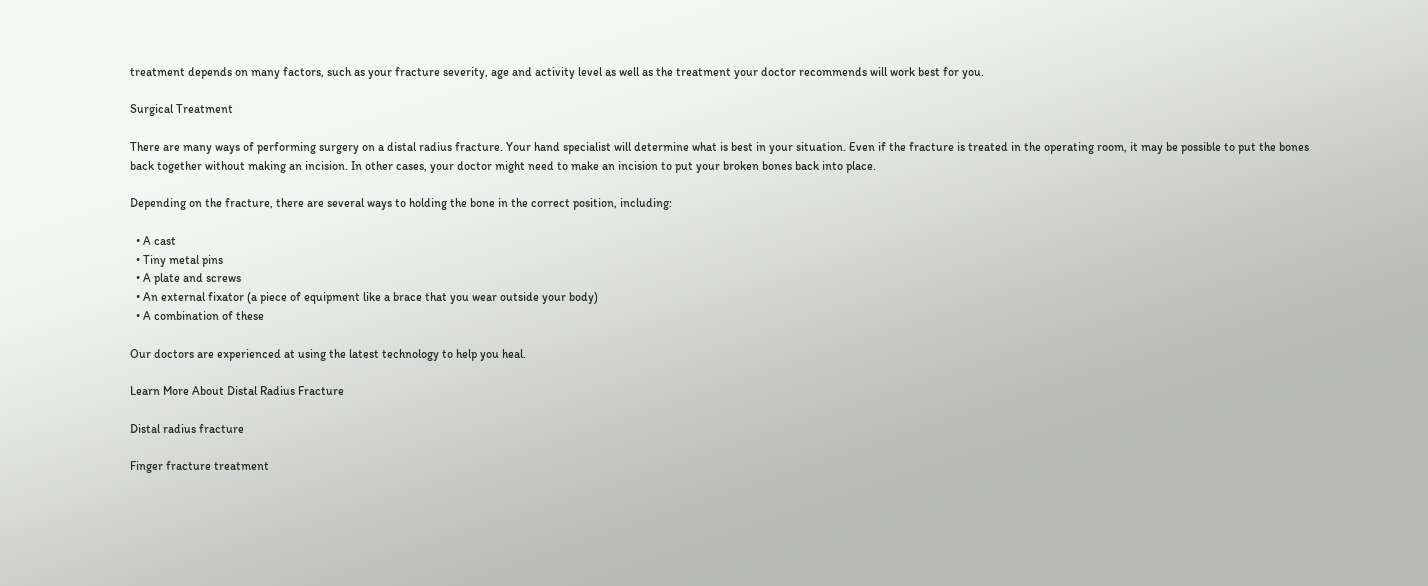treatment depends on many factors, such as your fracture severity, age and activity level as well as the treatment your doctor recommends will work best for you.

Surgical Treatment

There are many ways of performing surgery on a distal radius fracture. Your hand specialist will determine what is best in your situation. Even if the fracture is treated in the operating room, it may be possible to put the bones back together without making an incision. In other cases, your doctor might need to make an incision to put your broken bones back into place.

Depending on the fracture, there are several ways to holding the bone in the correct position, including:

  • A cast
  • Tiny metal pins
  • A plate and screws
  • An external fixator (a piece of equipment like a brace that you wear outside your body)
  • A combination of these

Our doctors are experienced at using the latest technology to help you heal.

Learn More About Distal Radius Fracture

Distal radius fracture

Finger fracture treatment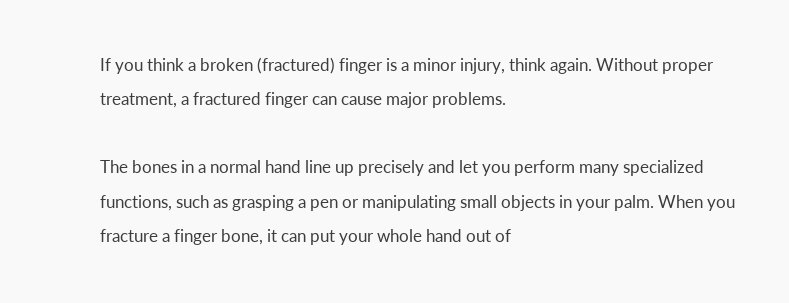If you think a broken (fractured) finger is a minor injury, think again. Without proper treatment, a fractured finger can cause major problems.

The bones in a normal hand line up precisely and let you perform many specialized functions, such as grasping a pen or manipulating small objects in your palm. When you fracture a finger bone, it can put your whole hand out of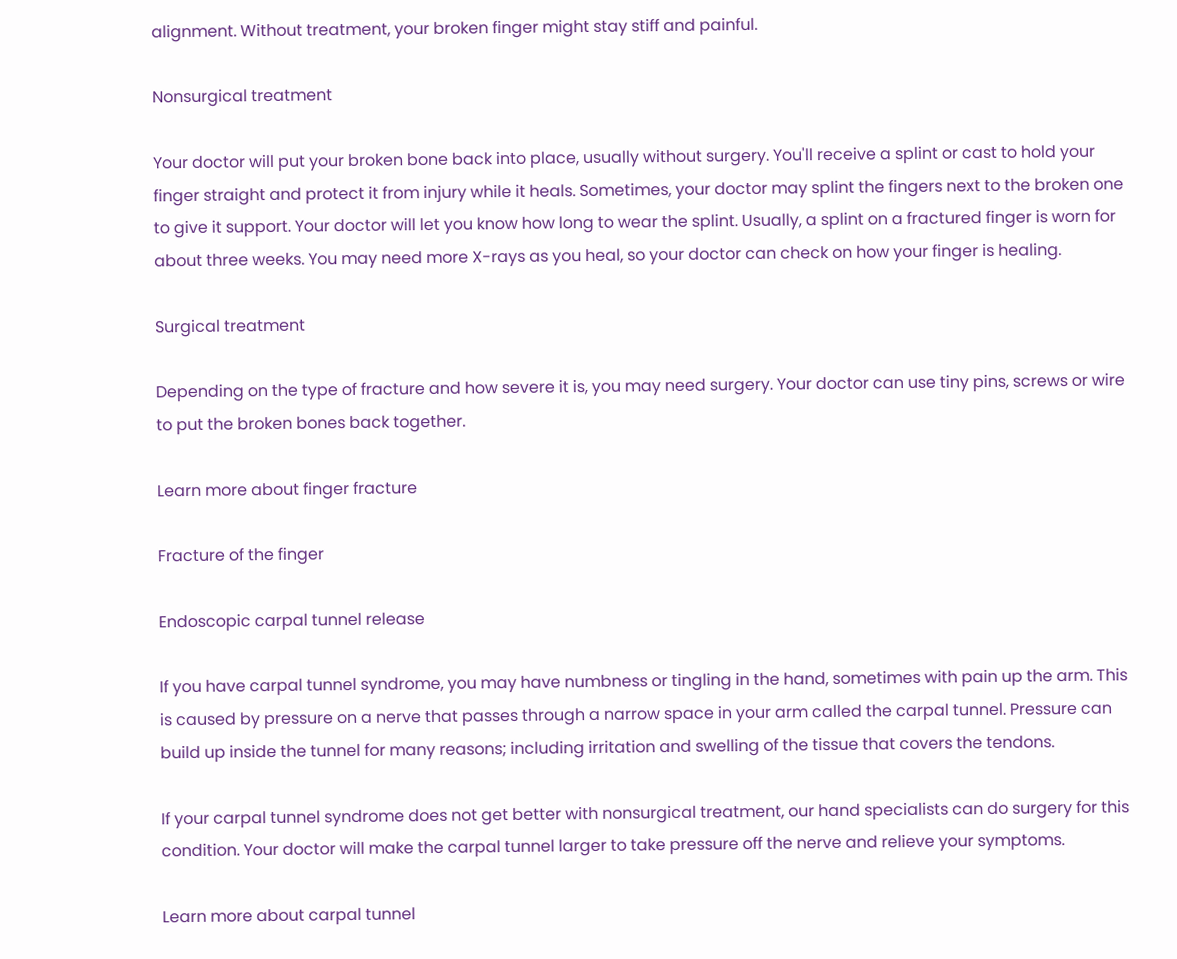alignment. Without treatment, your broken finger might stay stiff and painful.

Nonsurgical treatment

Your doctor will put your broken bone back into place, usually without surgery. You'll receive a splint or cast to hold your finger straight and protect it from injury while it heals. Sometimes, your doctor may splint the fingers next to the broken one to give it support. Your doctor will let you know how long to wear the splint. Usually, a splint on a fractured finger is worn for about three weeks. You may need more X-rays as you heal, so your doctor can check on how your finger is healing.

Surgical treatment

Depending on the type of fracture and how severe it is, you may need surgery. Your doctor can use tiny pins, screws or wire to put the broken bones back together.

Learn more about finger fracture

Fracture of the finger

Endoscopic carpal tunnel release

If you have carpal tunnel syndrome, you may have numbness or tingling in the hand, sometimes with pain up the arm. This is caused by pressure on a nerve that passes through a narrow space in your arm called the carpal tunnel. Pressure can build up inside the tunnel for many reasons; including irritation and swelling of the tissue that covers the tendons.

If your carpal tunnel syndrome does not get better with nonsurgical treatment, our hand specialists can do surgery for this condition. Your doctor will make the carpal tunnel larger to take pressure off the nerve and relieve your symptoms.

Learn more about carpal tunnel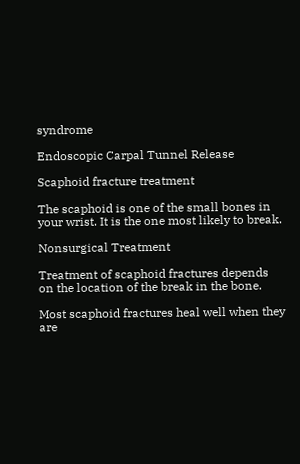syndrome

Endoscopic Carpal Tunnel Release

Scaphoid fracture treatment

The scaphoid is one of the small bones in your wrist. It is the one most likely to break.

Nonsurgical Treatment

Treatment of scaphoid fractures depends on the location of the break in the bone.

Most scaphoid fractures heal well when they are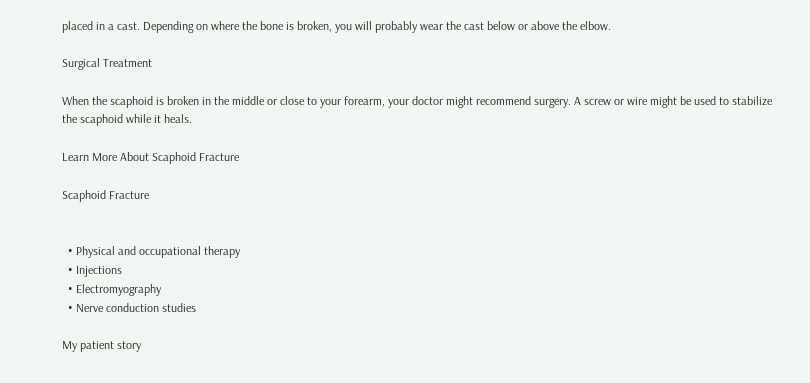placed in a cast. Depending on where the bone is broken, you will probably wear the cast below or above the elbow.

Surgical Treatment

When the scaphoid is broken in the middle or close to your forearm, your doctor might recommend surgery. A screw or wire might be used to stabilize the scaphoid while it heals.

Learn More About Scaphoid Fracture

Scaphoid Fracture


  • Physical and occupational therapy
  • Injections
  • Electromyography
  • Nerve conduction studies

My patient story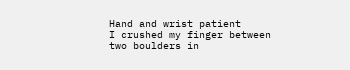Hand and wrist patient
I crushed my finger between two boulders in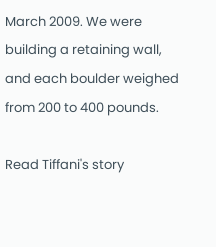March 2009. We were building a retaining wall, and each boulder weighed from 200 to 400 pounds.

Read Tiffani's story